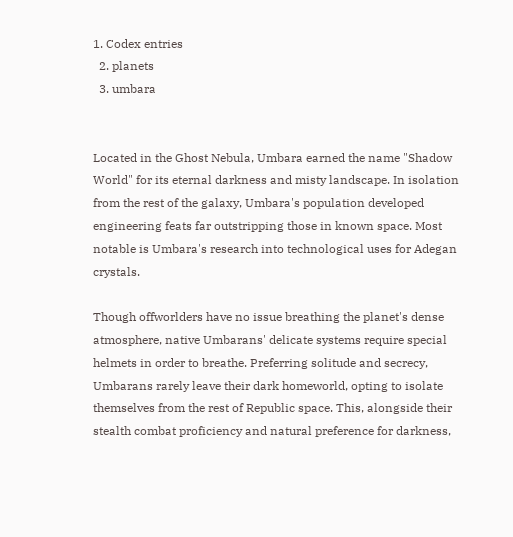1. Codex entries
  2. planets
  3. umbara


Located in the Ghost Nebula, Umbara earned the name "Shadow World" for its eternal darkness and misty landscape. In isolation from the rest of the galaxy, Umbara's population developed engineering feats far outstripping those in known space. Most notable is Umbara's research into technological uses for Adegan crystals.

Though offworlders have no issue breathing the planet's dense atmosphere, native Umbarans' delicate systems require special helmets in order to breathe. Preferring solitude and secrecy, Umbarans rarely leave their dark homeworld, opting to isolate themselves from the rest of Republic space. This, alongside their stealth combat proficiency and natural preference for darkness,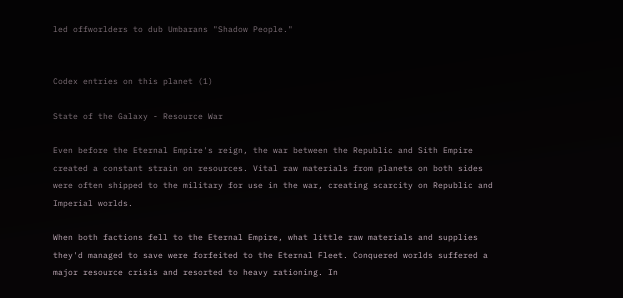led offworlders to dub Umbarans "Shadow People."


Codex entries on this planet (1)

State of the Galaxy - Resource War

Even before the Eternal Empire's reign, the war between the Republic and Sith Empire created a constant strain on resources. Vital raw materials from planets on both sides were often shipped to the military for use in the war, creating scarcity on Republic and Imperial worlds.

When both factions fell to the Eternal Empire, what little raw materials and supplies they'd managed to save were forfeited to the Eternal Fleet. Conquered worlds suffered a major resource crisis and resorted to heavy rationing. In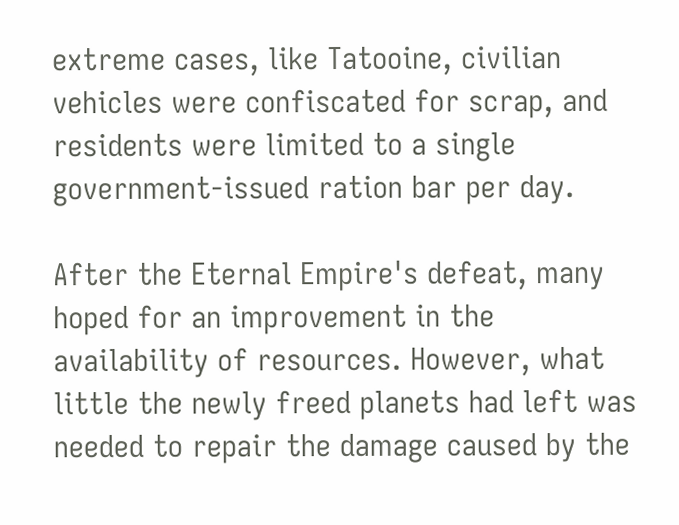extreme cases, like Tatooine, civilian vehicles were confiscated for scrap, and residents were limited to a single government-issued ration bar per day.

After the Eternal Empire's defeat, many hoped for an improvement in the availability of resources. However, what little the newly freed planets had left was needed to repair the damage caused by the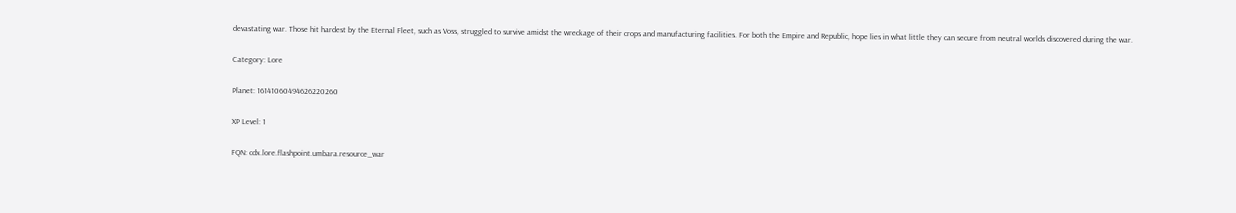devastating war. Those hit hardest by the Eternal Fleet, such as Voss, struggled to survive amidst the wreckage of their crops and manufacturing facilities. For both the Empire and Republic, hope lies in what little they can secure from neutral worlds discovered during the war.

Category: Lore

Planet: 16141060494626220260

XP Level: 1

FQN: cdx.lore.flashpoint.umbara.resource_war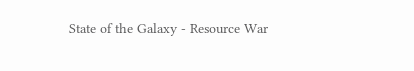State of the Galaxy - Resource War